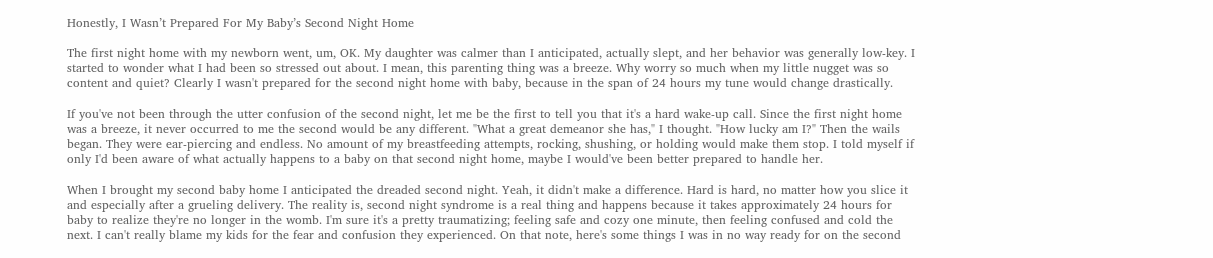Honestly, I Wasn’t Prepared For My Baby’s Second Night Home

The first night home with my newborn went, um, OK. My daughter was calmer than I anticipated, actually slept, and her behavior was generally low-key. I started to wonder what I had been so stressed out about. I mean, this parenting thing was a breeze. Why worry so much when my little nugget was so content and quiet? Clearly I wasn't prepared for the second night home with baby, because in the span of 24 hours my tune would change drastically.

If you've not been through the utter confusion of the second night, let me be the first to tell you that it's a hard wake-up call. Since the first night home was a breeze, it never occurred to me the second would be any different. "What a great demeanor she has," I thought. "How lucky am I?" Then the wails began. They were ear-piercing and endless. No amount of my breastfeeding attempts, rocking, shushing, or holding would make them stop. I told myself if only I'd been aware of what actually happens to a baby on that second night home, maybe I would've been better prepared to handle her.

When I brought my second baby home I anticipated the dreaded second night. Yeah, it didn't make a difference. Hard is hard, no matter how you slice it and especially after a grueling delivery. The reality is, second night syndrome is a real thing and happens because it takes approximately 24 hours for baby to realize they're no longer in the womb. I'm sure it's a pretty traumatizing; feeling safe and cozy one minute, then feeling confused and cold the next. I can't really blame my kids for the fear and confusion they experienced. On that note, here's some things I was in no way ready for on the second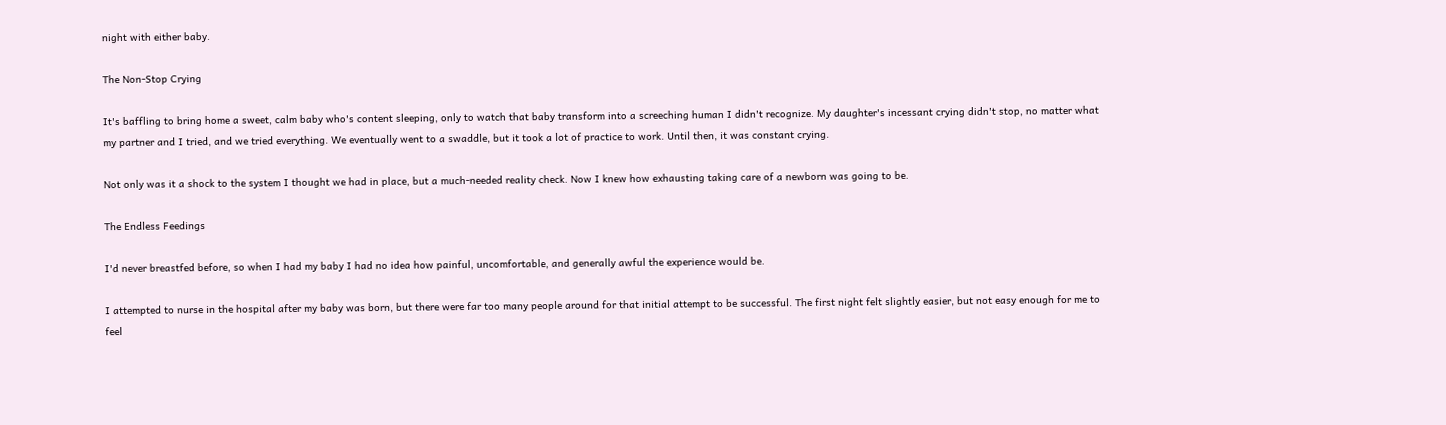night with either baby.

The Non-Stop Crying

It's baffling to bring home a sweet, calm baby who's content sleeping, only to watch that baby transform into a screeching human I didn't recognize. My daughter's incessant crying didn't stop, no matter what my partner and I tried, and we tried everything. We eventually went to a swaddle, but it took a lot of practice to work. Until then, it was constant crying.

Not only was it a shock to the system I thought we had in place, but a much-needed reality check. Now I knew how exhausting taking care of a newborn was going to be.

The Endless Feedings

I'd never breastfed before, so when I had my baby I had no idea how painful, uncomfortable, and generally awful the experience would be.

I attempted to nurse in the hospital after my baby was born, but there were far too many people around for that initial attempt to be successful. The first night felt slightly easier, but not easy enough for me to feel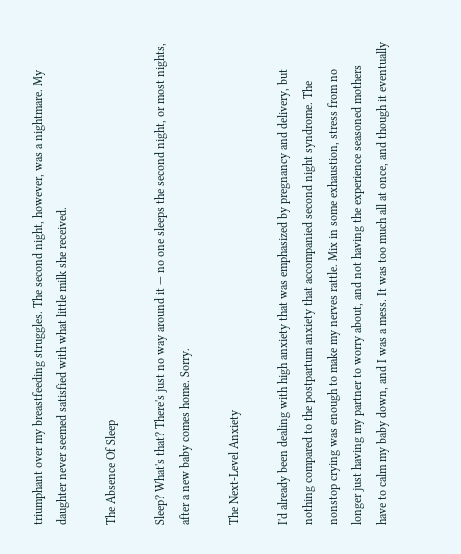triumphant over my breastfeeding struggles. The second night, however, was a nightmare. My daughter never seemed satisfied with what little milk she received.

The Absence Of Sleep

Sleep? What's that? There's just no way around it — no one sleeps the second night, or most nights, after a new baby comes home. Sorry.

The Next-Level Anxiety

I'd already been dealing with high anxiety that was emphasized by pregnancy and delivery, but nothing compared to the postpartum anxiety that accompanied second night syndrome. The nonstop crying was enough to make my nerves rattle. Mix in some exhaustion, stress from no longer just having my partner to worry about, and not having the experience seasoned mothers have to calm my baby down, and I was a mess. It was too much all at once, and though it eventually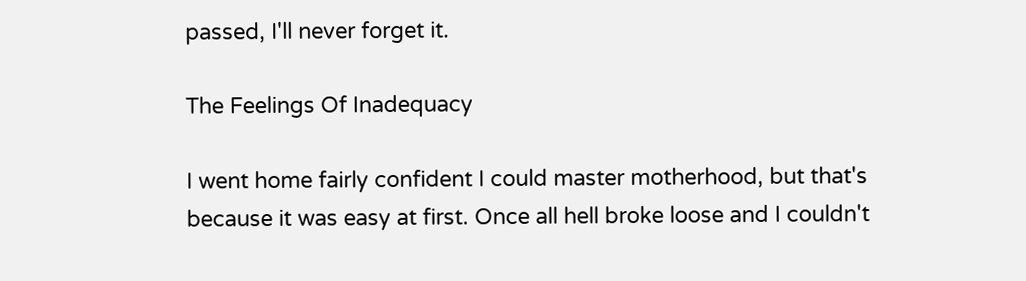passed, I'll never forget it.

The Feelings Of Inadequacy

I went home fairly confident I could master motherhood, but that's because it was easy at first. Once all hell broke loose and I couldn't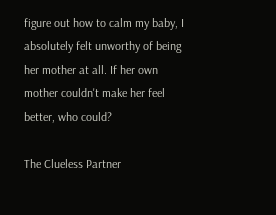figure out how to calm my baby, I absolutely felt unworthy of being her mother at all. If her own mother couldn't make her feel better, who could?

The Clueless Partner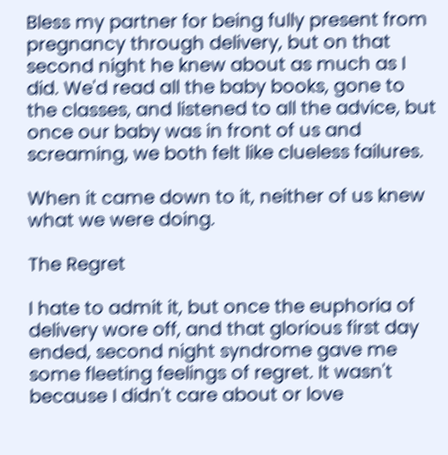Bless my partner for being fully present from pregnancy through delivery, but on that second night he knew about as much as I did. We'd read all the baby books, gone to the classes, and listened to all the advice, but once our baby was in front of us and screaming, we both felt like clueless failures.

When it came down to it, neither of us knew what we were doing.

The Regret

I hate to admit it, but once the euphoria of delivery wore off, and that glorious first day ended, second night syndrome gave me some fleeting feelings of regret. It wasn't because I didn't care about or love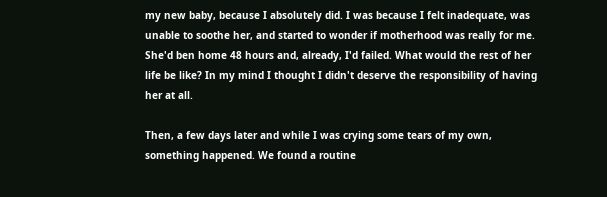my new baby, because I absolutely did. I was because I felt inadequate, was unable to soothe her, and started to wonder if motherhood was really for me. She'd ben home 48 hours and, already, I'd failed. What would the rest of her life be like? In my mind I thought I didn't deserve the responsibility of having her at all.

Then, a few days later and while I was crying some tears of my own, something happened. We found a routine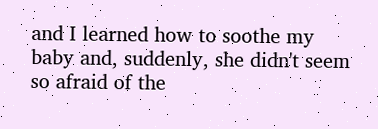and I learned how to soothe my baby and, suddenly, she didn't seem so afraid of the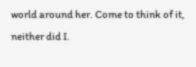world around her. Come to think of it, neither did I.